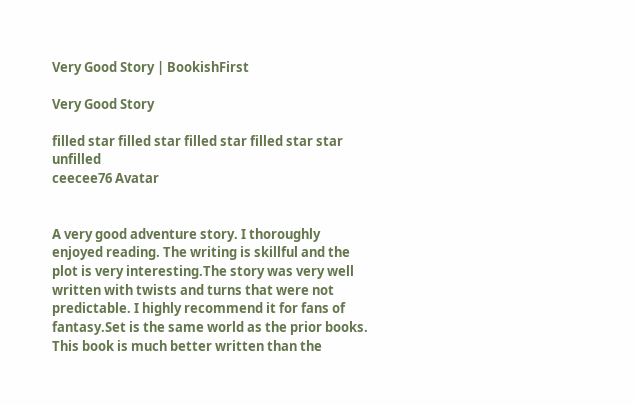Very Good Story | BookishFirst

Very Good Story

filled star filled star filled star filled star star unfilled
ceecee76 Avatar


A very good adventure story. I thoroughly enjoyed reading. The writing is skillful and the plot is very interesting.The story was very well written with twists and turns that were not predictable. I highly recommend it for fans of fantasy.Set is the same world as the prior books. This book is much better written than the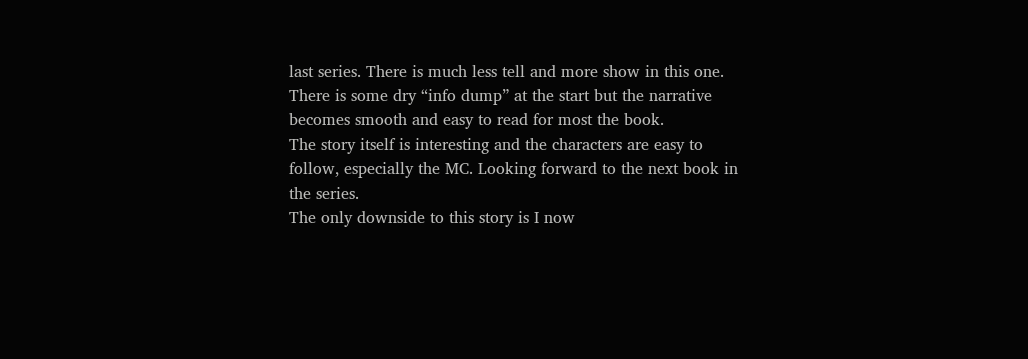last series. There is much less tell and more show in this one. There is some dry “info dump” at the start but the narrative becomes smooth and easy to read for most the book.
The story itself is interesting and the characters are easy to follow, especially the MC. Looking forward to the next book in the series.
The only downside to this story is I now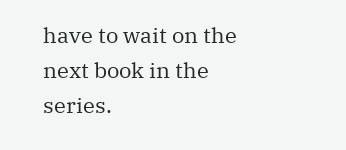have to wait on the next book in the series.